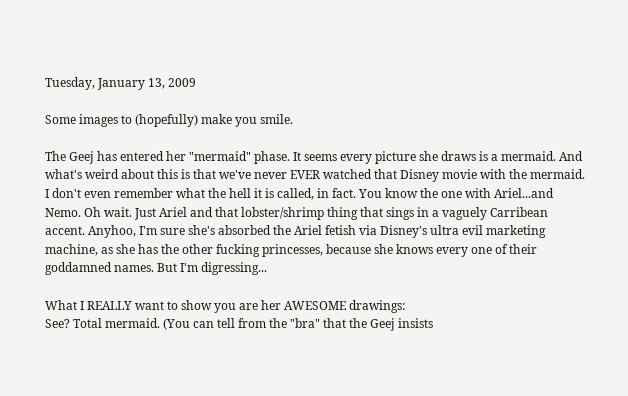Tuesday, January 13, 2009

Some images to (hopefully) make you smile.

The Geej has entered her "mermaid" phase. It seems every picture she draws is a mermaid. And what's weird about this is that we've never EVER watched that Disney movie with the mermaid. I don't even remember what the hell it is called, in fact. You know the one with Ariel...and Nemo. Oh wait. Just Ariel and that lobster/shrimp thing that sings in a vaguely Carribean accent. Anyhoo, I'm sure she's absorbed the Ariel fetish via Disney's ultra evil marketing machine, as she has the other fucking princesses, because she knows every one of their goddamned names. But I'm digressing...

What I REALLY want to show you are her AWESOME drawings:
See? Total mermaid. (You can tell from the "bra" that the Geej insists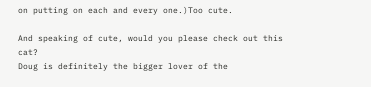on putting on each and every one.)Too cute.

And speaking of cute, would you please check out this cat?
Doug is definitely the bigger lover of the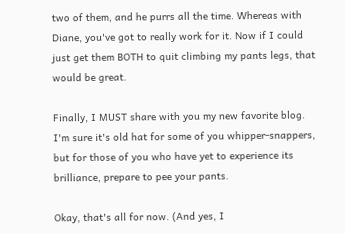two of them, and he purrs all the time. Whereas with Diane, you've got to really work for it. Now if I could just get them BOTH to quit climbing my pants legs, that would be great.

Finally, I MUST share with you my new favorite blog. I'm sure it's old hat for some of you whipper-snappers, but for those of you who have yet to experience its brilliance, prepare to pee your pants.

Okay, that's all for now. (And yes, I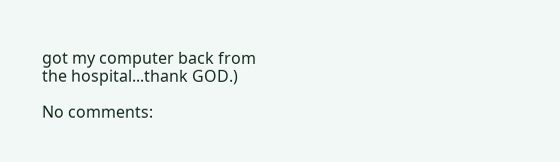got my computer back from the hospital...thank GOD.)

No comments: